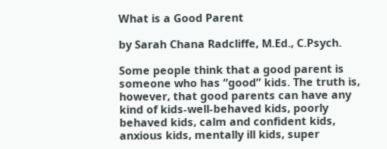What is a Good Parent

by Sarah Chana Radcliffe, M.Ed., C.Psych.

Some people think that a good parent is someone who has “good” kids. The truth is, however, that good parents can have any kind of kids-well-behaved kids, poorly behaved kids, calm and confident kids, anxious kids, mentally ill kids, super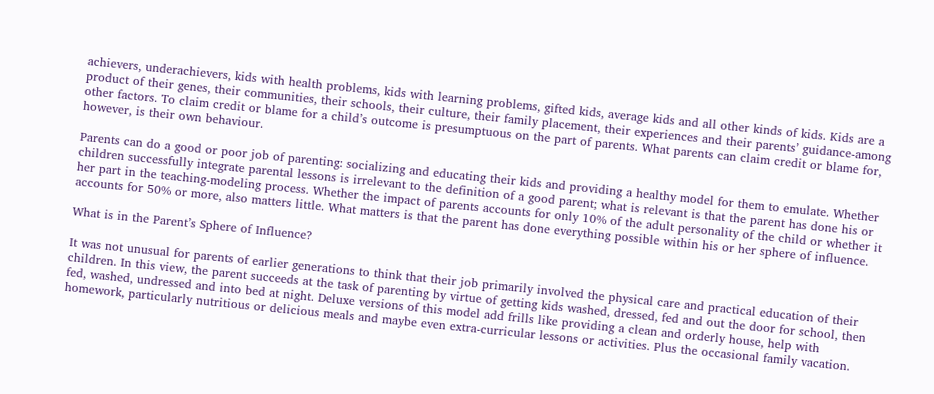achievers, underachievers, kids with health problems, kids with learning problems, gifted kids, average kids and all other kinds of kids. Kids are a product of their genes, their communities, their schools, their culture, their family placement, their experiences and their parents’ guidance-among other factors. To claim credit or blame for a child’s outcome is presumptuous on the part of parents. What parents can claim credit or blame for, however, is their own behaviour.

Parents can do a good or poor job of parenting: socializing and educating their kids and providing a healthy model for them to emulate. Whether children successfully integrate parental lessons is irrelevant to the definition of a good parent; what is relevant is that the parent has done his or her part in the teaching-modeling process. Whether the impact of parents accounts for only 10% of the adult personality of the child or whether it accounts for 50% or more, also matters little. What matters is that the parent has done everything possible within his or her sphere of influence.

What is in the Parent’s Sphere of Influence?

It was not unusual for parents of earlier generations to think that their job primarily involved the physical care and practical education of their children. In this view, the parent succeeds at the task of parenting by virtue of getting kids washed, dressed, fed and out the door for school, then fed, washed, undressed and into bed at night. Deluxe versions of this model add frills like providing a clean and orderly house, help with homework, particularly nutritious or delicious meals and maybe even extra-curricular lessons or activities. Plus the occasional family vacation.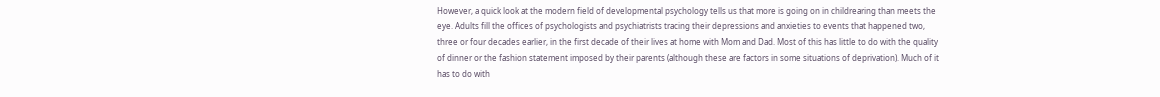However, a quick look at the modern field of developmental psychology tells us that more is going on in childrearing than meets the eye. Adults fill the offices of psychologists and psychiatrists tracing their depressions and anxieties to events that happened two, three or four decades earlier, in the first decade of their lives at home with Mom and Dad. Most of this has little to do with the quality of dinner or the fashion statement imposed by their parents (although these are factors in some situations of deprivation). Much of it has to do with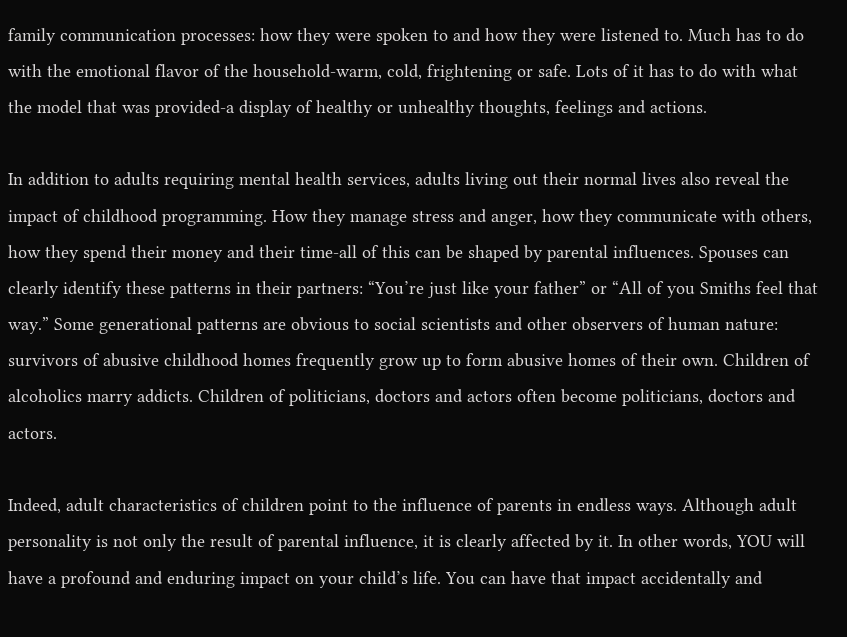family communication processes: how they were spoken to and how they were listened to. Much has to do with the emotional flavor of the household-warm, cold, frightening or safe. Lots of it has to do with what the model that was provided-a display of healthy or unhealthy thoughts, feelings and actions.

In addition to adults requiring mental health services, adults living out their normal lives also reveal the impact of childhood programming. How they manage stress and anger, how they communicate with others, how they spend their money and their time-all of this can be shaped by parental influences. Spouses can clearly identify these patterns in their partners: “You’re just like your father” or “All of you Smiths feel that way.” Some generational patterns are obvious to social scientists and other observers of human nature: survivors of abusive childhood homes frequently grow up to form abusive homes of their own. Children of alcoholics marry addicts. Children of politicians, doctors and actors often become politicians, doctors and actors.

Indeed, adult characteristics of children point to the influence of parents in endless ways. Although adult personality is not only the result of parental influence, it is clearly affected by it. In other words, YOU will have a profound and enduring impact on your child’s life. You can have that impact accidentally and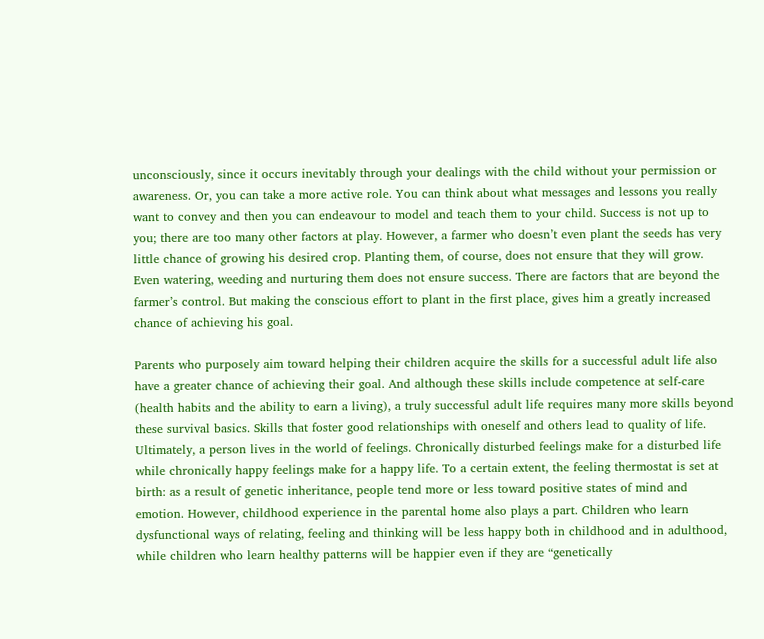unconsciously, since it occurs inevitably through your dealings with the child without your permission or awareness. Or, you can take a more active role. You can think about what messages and lessons you really want to convey and then you can endeavour to model and teach them to your child. Success is not up to you; there are too many other factors at play. However, a farmer who doesn’t even plant the seeds has very little chance of growing his desired crop. Planting them, of course, does not ensure that they will grow. Even watering, weeding and nurturing them does not ensure success. There are factors that are beyond the farmer’s control. But making the conscious effort to plant in the first place, gives him a greatly increased chance of achieving his goal.

Parents who purposely aim toward helping their children acquire the skills for a successful adult life also have a greater chance of achieving their goal. And although these skills include competence at self-care (health habits and the ability to earn a living), a truly successful adult life requires many more skills beyond these survival basics. Skills that foster good relationships with oneself and others lead to quality of life. Ultimately, a person lives in the world of feelings. Chronically disturbed feelings make for a disturbed life while chronically happy feelings make for a happy life. To a certain extent, the feeling thermostat is set at birth: as a result of genetic inheritance, people tend more or less toward positive states of mind and emotion. However, childhood experience in the parental home also plays a part. Children who learn dysfunctional ways of relating, feeling and thinking will be less happy both in childhood and in adulthood, while children who learn healthy patterns will be happier even if they are “genetically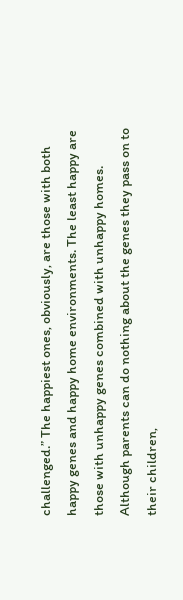challenged.” The happiest ones, obviously, are those with both happy genes and happy home environments. The least happy are those with unhappy genes combined with unhappy homes. Although parents can do nothing about the genes they pass on to their children,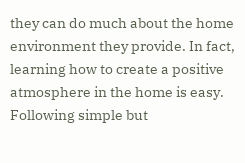they can do much about the home environment they provide. In fact, learning how to create a positive atmosphere in the home is easy. Following simple but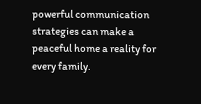powerful communication strategies can make a peaceful home a reality for every family.